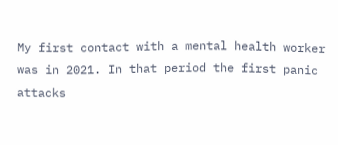My first contact with a mental health worker was in 2021. In that period the first panic attacks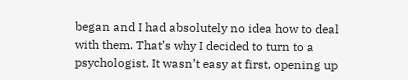began and I had absolutely no idea how to deal with them. That’s why I decided to turn to a psychologist. It wasn’t easy at first, opening up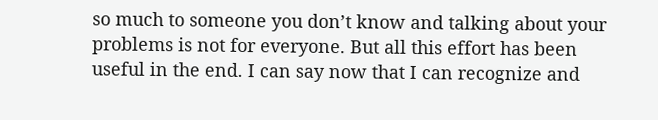so much to someone you don’t know and talking about your problems is not for everyone. But all this effort has been useful in the end. I can say now that I can recognize and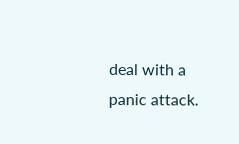deal with a panic attack.